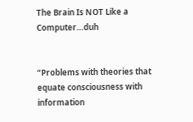The Brain Is NOT Like a Computer…duh


“Problems with theories that equate consciousness with information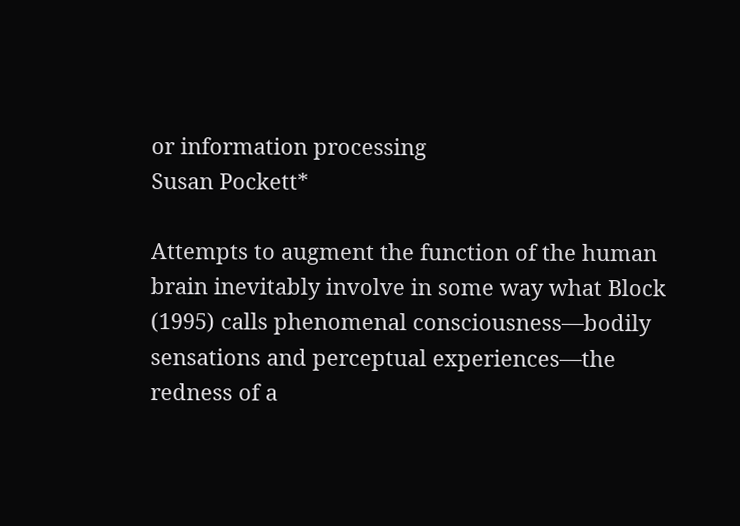or information processing
Susan Pockett*

Attempts to augment the function of the human brain inevitably involve in some way what Block (1995) calls phenomenal consciousness—bodily sensations and perceptual experiences—the redness of a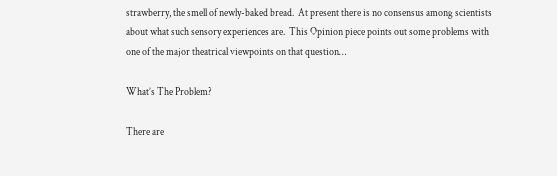strawberry, the smell of newly-baked bread.  At present there is no consensus among scientists about what such sensory experiences are.  This Opinion piece points out some problems with one of the major theatrical viewpoints on that question…

What’s The Problem?

There are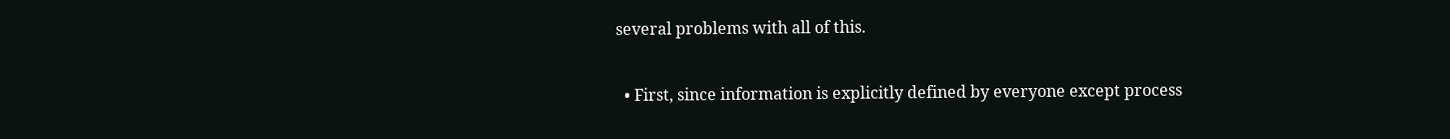several problems with all of this.

  • First, since information is explicitly defined by everyone except process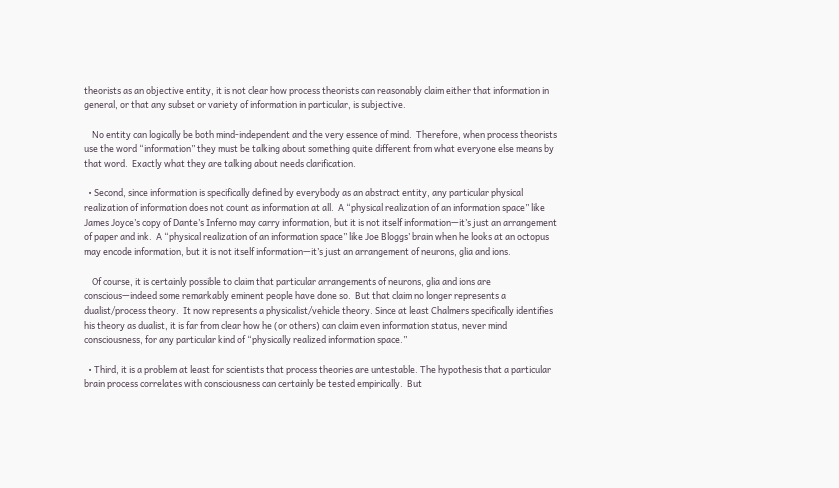theorists as an objective entity, it is not clear how process theorists can reasonably claim either that information in general, or that any subset or variety of information in particular, is subjective.

    No entity can logically be both mind-independent and the very essence of mind.  Therefore, when process theorists use the word “information” they must be talking about something quite different from what everyone else means by that word.  Exactly what they are talking about needs clarification.

  • Second, since information is specifically defined by everybody as an abstract entity, any particular physical realization of information does not count as information at all.  A “physical realization of an information space” like James Joyce’s copy of Dante’s Inferno may carry information, but it is not itself information—it’s just an arrangement of paper and ink.  A “physical realization of an information space” like Joe Bloggs’ brain when he looks at an octopus may encode information, but it is not itself information—it’s just an arrangement of neurons, glia and ions.

    Of course, it is certainly possible to claim that particular arrangements of neurons, glia and ions are conscious—indeed some remarkably eminent people have done so.  But that claim no longer represents a dualist/process theory.  It now represents a physicalist/vehicle theory. Since at least Chalmers specifically identifies his theory as dualist, it is far from clear how he (or others) can claim even information status, never mind consciousness, for any particular kind of “physically realized information space.”

  • Third, it is a problem at least for scientists that process theories are untestable. The hypothesis that a particular brain process correlates with consciousness can certainly be tested empirically.  But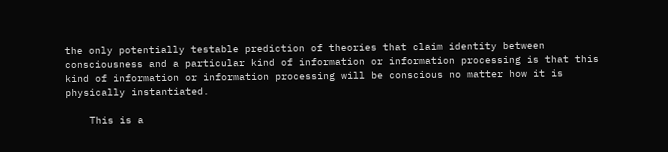the only potentially testable prediction of theories that claim identity between consciousness and a particular kind of information or information processing is that this kind of information or information processing will be conscious no matter how it is physically instantiated.

    This is a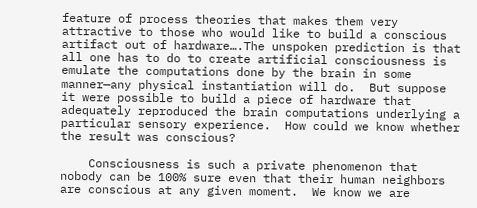feature of process theories that makes them very attractive to those who would like to build a conscious artifact out of hardware….The unspoken prediction is that all one has to do to create artificial consciousness is emulate the computations done by the brain in some manner—any physical instantiation will do.  But suppose it were possible to build a piece of hardware that adequately reproduced the brain computations underlying a particular sensory experience.  How could we know whether the result was conscious?

    Consciousness is such a private phenomenon that nobody can be 100% sure even that their human neighbors are conscious at any given moment.  We know we are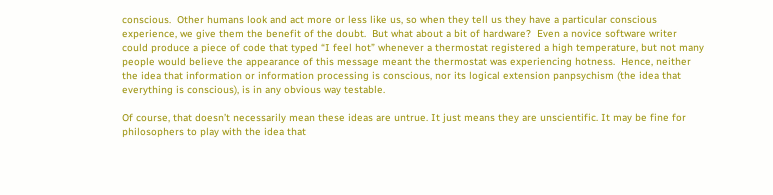conscious.  Other humans look and act more or less like us, so when they tell us they have a particular conscious experience, we give them the benefit of the doubt.  But what about a bit of hardware?  Even a novice software writer could produce a piece of code that typed “I feel hot” whenever a thermostat registered a high temperature, but not many people would believe the appearance of this message meant the thermostat was experiencing hotness.  Hence, neither the idea that information or information processing is conscious, nor its logical extension panpsychism (the idea that everything is conscious), is in any obvious way testable.

Of course, that doesn’t necessarily mean these ideas are untrue. It just means they are unscientific. It may be fine for philosophers to play with the idea that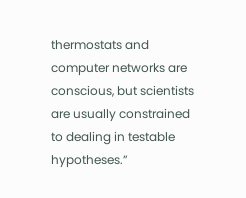thermostats and computer networks are conscious, but scientists are usually constrained to dealing in testable hypotheses.”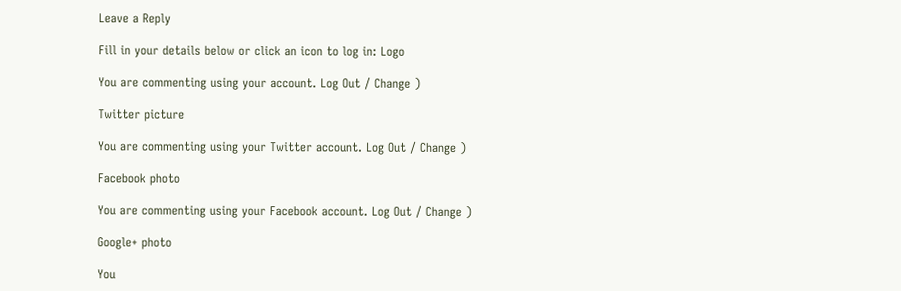Leave a Reply

Fill in your details below or click an icon to log in: Logo

You are commenting using your account. Log Out / Change )

Twitter picture

You are commenting using your Twitter account. Log Out / Change )

Facebook photo

You are commenting using your Facebook account. Log Out / Change )

Google+ photo

You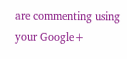are commenting using your Google+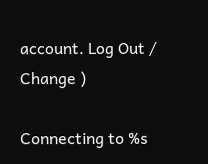account. Log Out / Change )

Connecting to %s